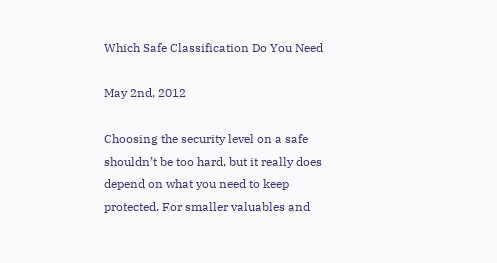Which Safe Classification Do You Need

May 2nd, 2012

Choosing the security level on a safe shouldn’t be too hard, but it really does depend on what you need to keep protected. For smaller valuables and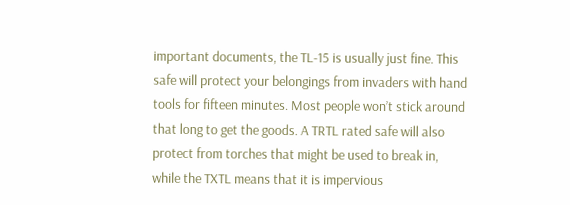important documents, the TL-15 is usually just fine. This safe will protect your belongings from invaders with hand tools for fifteen minutes. Most people won’t stick around that long to get the goods. A TRTL rated safe will also protect from torches that might be used to break in, while the TXTL means that it is impervious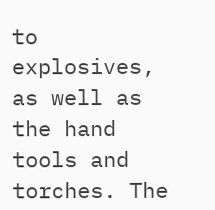to explosives, as well as the hand tools and torches. The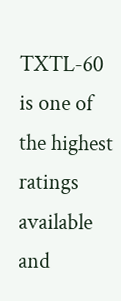TXTL-60 is one of the highest ratings available and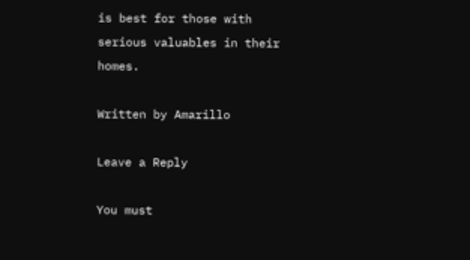is best for those with serious valuables in their homes.

Written by Amarillo

Leave a Reply

You must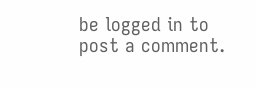be logged in to post a comment.